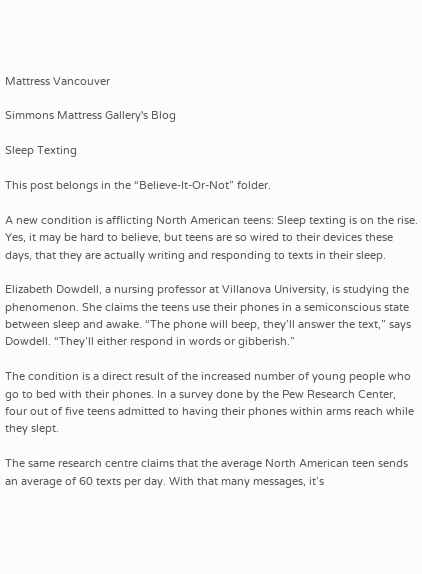Mattress Vancouver

Simmons Mattress Gallery's Blog

Sleep Texting

This post belongs in the “Believe-It-Or-Not” folder.

A new condition is afflicting North American teens: Sleep texting is on the rise. Yes, it may be hard to believe, but teens are so wired to their devices these days, that they are actually writing and responding to texts in their sleep.

Elizabeth Dowdell, a nursing professor at Villanova University, is studying the phenomenon. She claims the teens use their phones in a semiconscious state between sleep and awake. “The phone will beep, they’ll answer the text,” says Dowdell. “They’ll either respond in words or gibberish.”

The condition is a direct result of the increased number of young people who go to bed with their phones. In a survey done by the Pew Research Center, four out of five teens admitted to having their phones within arms reach while they slept.

The same research centre claims that the average North American teen sends an average of 60 texts per day. With that many messages, it’s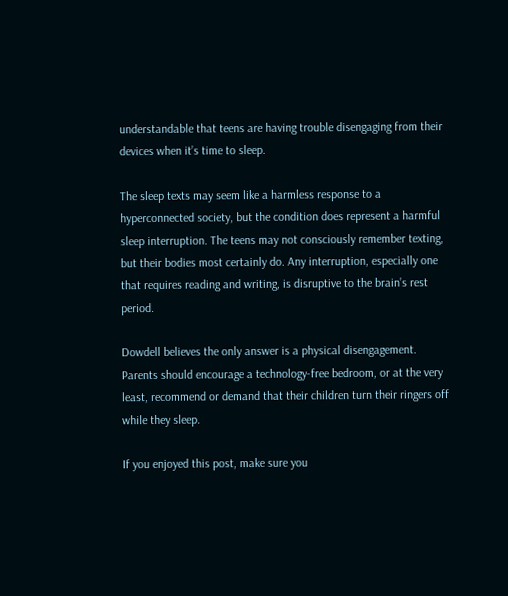understandable that teens are having trouble disengaging from their devices when it’s time to sleep.

The sleep texts may seem like a harmless response to a hyperconnected society, but the condition does represent a harmful sleep interruption. The teens may not consciously remember texting, but their bodies most certainly do. Any interruption, especially one that requires reading and writing, is disruptive to the brain’s rest period.

Dowdell believes the only answer is a physical disengagement. Parents should encourage a technology-free bedroom, or at the very least, recommend or demand that their children turn their ringers off while they sleep.

If you enjoyed this post, make sure you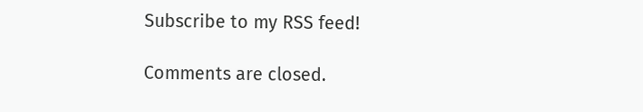Subscribe to my RSS feed!

Comments are closed.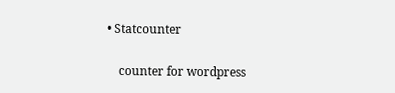• Statcounter

    counter for wordpress